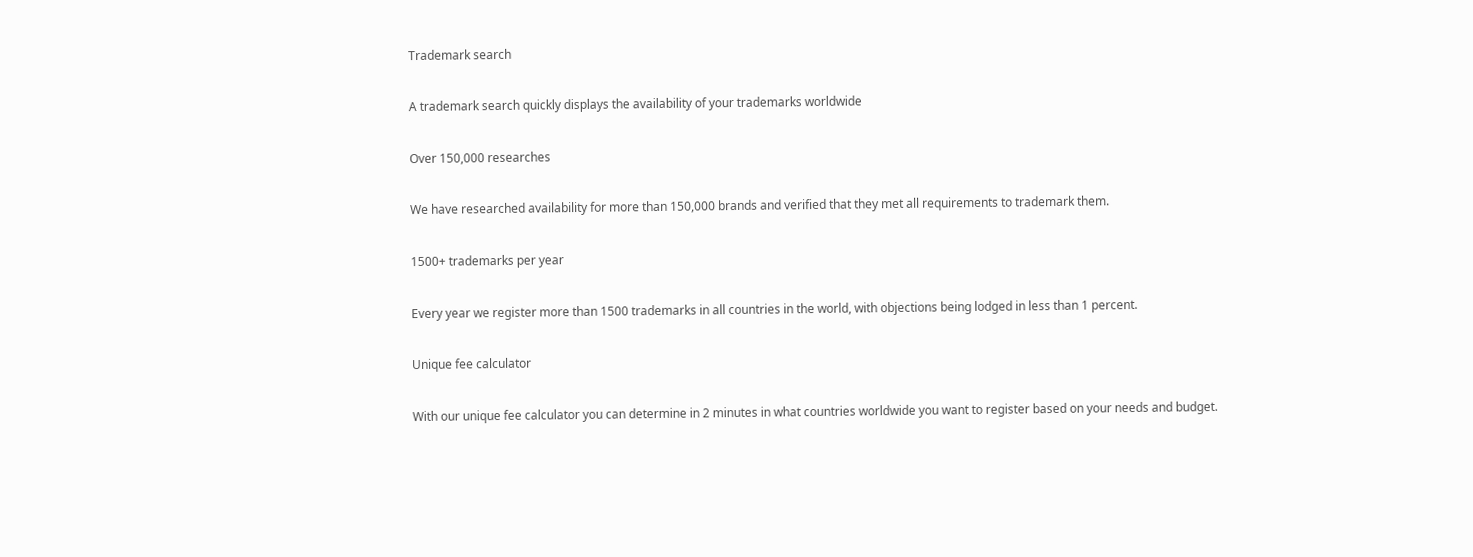Trademark search

A trademark search quickly displays the availability of your trademarks worldwide

Over 150,000 researches

We have researched availability for more than 150,000 brands and verified that they met all requirements to trademark them.

1500+ trademarks per year

Every year we register more than 1500 trademarks in all countries in the world, with objections being lodged in less than 1 percent.

Unique fee calculator

With our unique fee calculator you can determine in 2 minutes in what countries worldwide you want to register based on your needs and budget.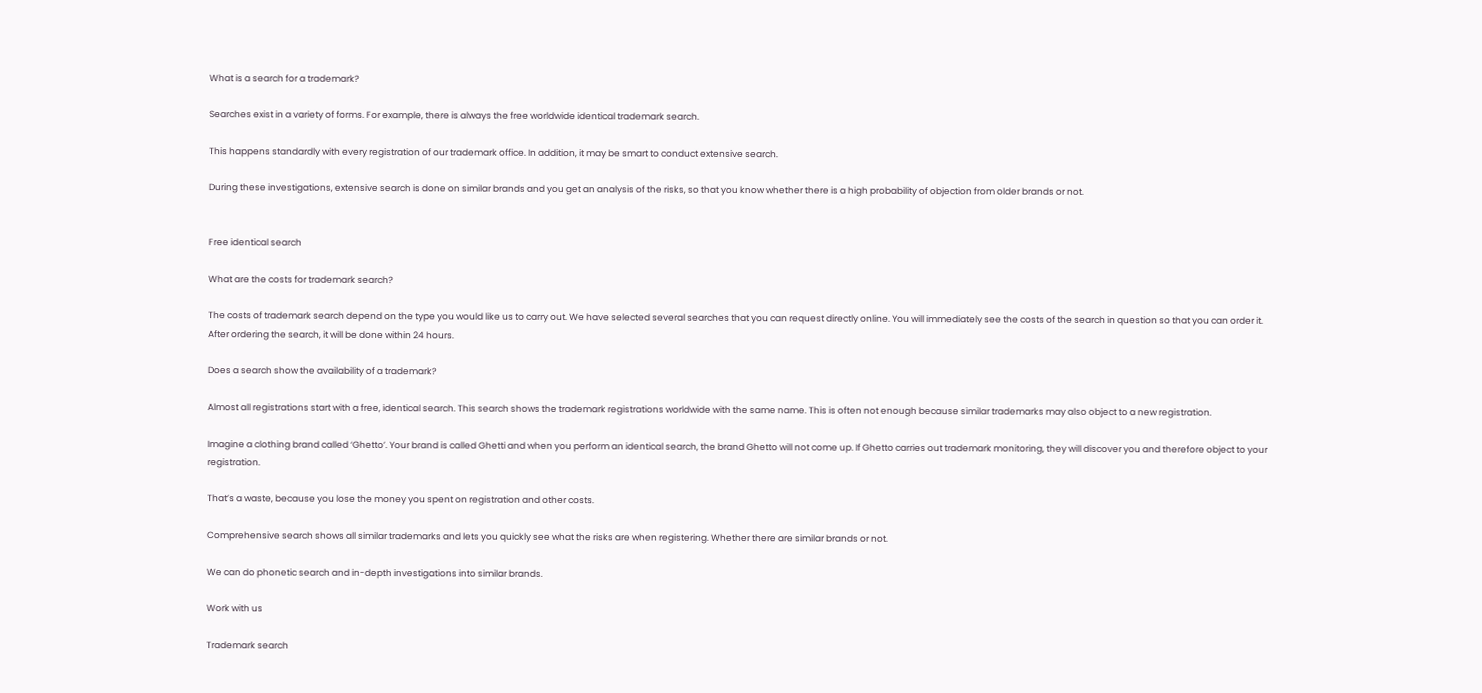What is a search for a trademark?

Searches exist in a variety of forms. For example, there is always the free worldwide identical trademark search.

This happens standardly with every registration of our trademark office. In addition, it may be smart to conduct extensive search.

During these investigations, extensive search is done on similar brands and you get an analysis of the risks, so that you know whether there is a high probability of objection from older brands or not.


Free identical search

What are the costs for trademark search?

The costs of trademark search depend on the type you would like us to carry out. We have selected several searches that you can request directly online. You will immediately see the costs of the search in question so that you can order it. After ordering the search, it will be done within 24 hours.

Does a search show the availability of a trademark?

Almost all registrations start with a free, identical search. This search shows the trademark registrations worldwide with the same name. This is often not enough because similar trademarks may also object to a new registration.

Imagine a clothing brand called ‘Ghetto’. Your brand is called Ghetti and when you perform an identical search, the brand Ghetto will not come up. If Ghetto carries out trademark monitoring, they will discover you and therefore object to your registration.

That’s a waste, because you lose the money you spent on registration and other costs.

Comprehensive search shows all similar trademarks and lets you quickly see what the risks are when registering. Whether there are similar brands or not.

We can do phonetic search and in-depth investigations into similar brands.

Work with us

Trademark search